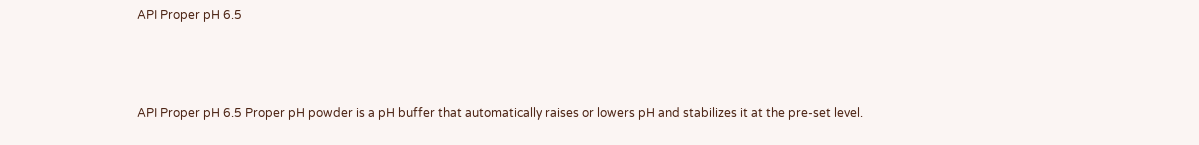API Proper pH 6.5



API Proper pH 6.5 Proper pH powder is a pH buffer that automatically raises or lowers pH and stabilizes it at the pre-set level.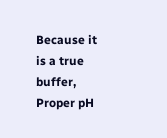Because it is a true buffer, Proper pH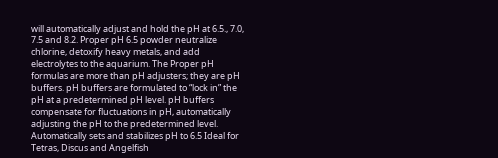will automatically adjust and hold the pH at 6.5., 7.0, 7.5 and 8.2. Proper pH 6.5 powder neutralize chlorine, detoxify heavy metals, and add electrolytes to the aquarium. The Proper pH formulas are more than pH adjusters; they are pH buffers. pH buffers are formulated to “lock in” the pH at a predetermined pH level. pH buffers compensate for fluctuations in pH, automatically adjusting the pH to the predetermined level. Automatically sets and stabilizes pH to 6.5 Ideal for Tetras, Discus and Angelfish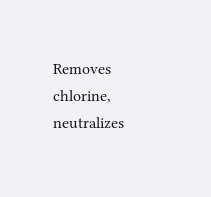Removes chlorine, neutralizes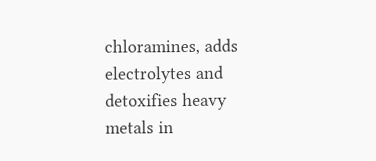chloramines, adds electrolytes and detoxifies heavy metals in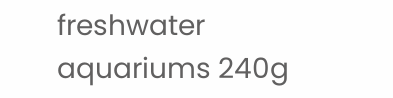freshwater aquariums 240g